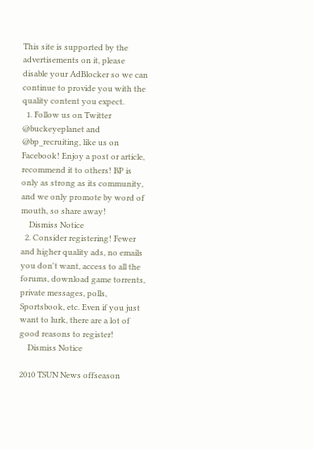This site is supported by the advertisements on it, please disable your AdBlocker so we can continue to provide you with the quality content you expect.
  1. Follow us on Twitter @buckeyeplanet and @bp_recruiting, like us on Facebook! Enjoy a post or article, recommend it to others! BP is only as strong as its community, and we only promote by word of mouth, so share away!
    Dismiss Notice
  2. Consider registering! Fewer and higher quality ads, no emails you don't want, access to all the forums, download game torrents, private messages, polls, Sportsbook, etc. Even if you just want to lurk, there are a lot of good reasons to register!
    Dismiss Notice

2010 TSUN News offseason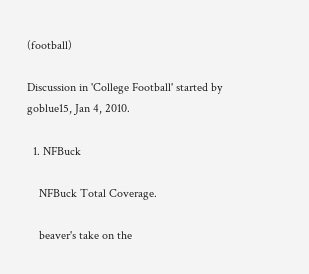(football)

Discussion in 'College Football' started by goblue15, Jan 4, 2010.

  1. NFBuck

    NFBuck Total Coverage.

    beaver's take on the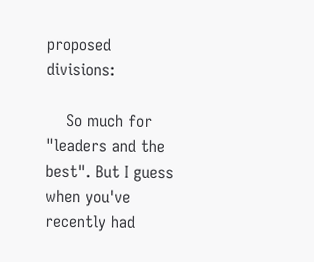proposed divisions:

    So much for "leaders and the best". But I guess when you've recently had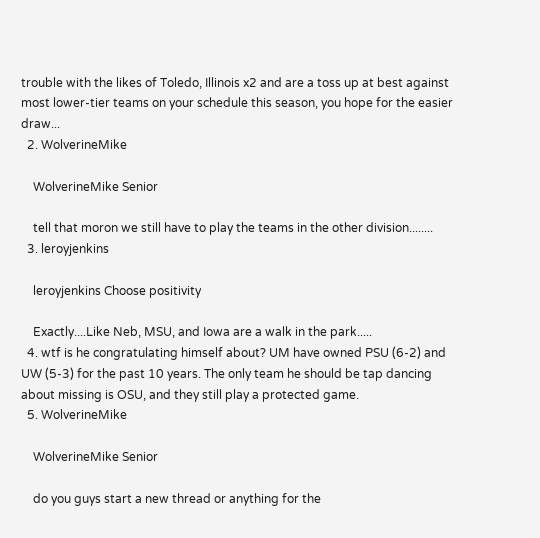trouble with the likes of Toledo, Illinois x2 and are a toss up at best against most lower-tier teams on your schedule this season, you hope for the easier draw...
  2. WolverineMike

    WolverineMike Senior

    tell that moron we still have to play the teams in the other division........
  3. leroyjenkins

    leroyjenkins Choose positivity

    Exactly....Like Neb, MSU, and Iowa are a walk in the park.....
  4. wtf is he congratulating himself about? UM have owned PSU (6-2) and UW (5-3) for the past 10 years. The only team he should be tap dancing about missing is OSU, and they still play a protected game.
  5. WolverineMike

    WolverineMike Senior

    do you guys start a new thread or anything for the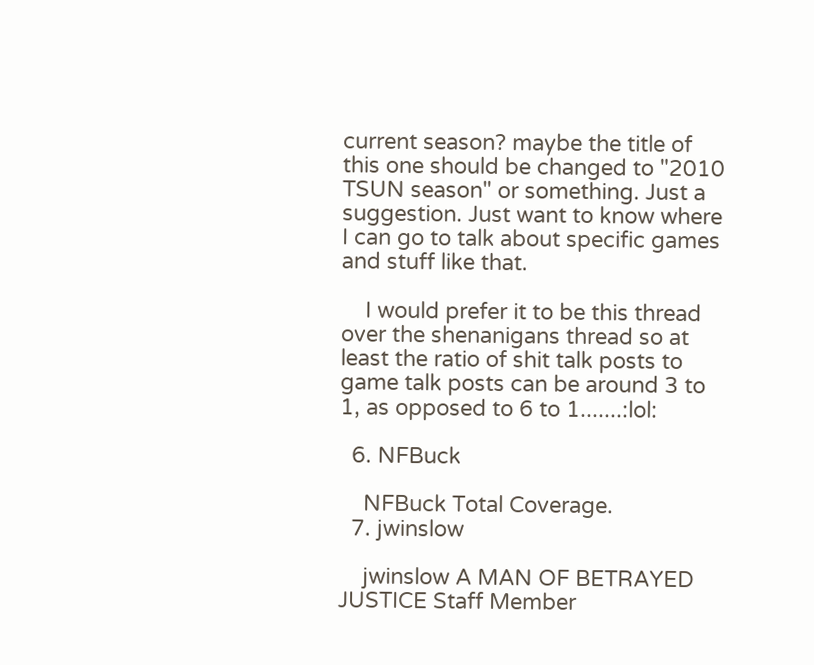current season? maybe the title of this one should be changed to "2010 TSUN season" or something. Just a suggestion. Just want to know where I can go to talk about specific games and stuff like that.

    I would prefer it to be this thread over the shenanigans thread so at least the ratio of shit talk posts to game talk posts can be around 3 to 1, as opposed to 6 to 1.......:lol:

  6. NFBuck

    NFBuck Total Coverage.
  7. jwinslow

    jwinslow A MAN OF BETRAYED JUSTICE Staff Member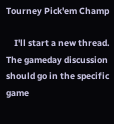Tourney Pick'em Champ

    I'll start a new thread. The gameday discussion should go in the specific game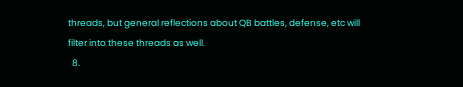threads, but general reflections about QB battles, defense, etc will filter into these threads as well.
  8.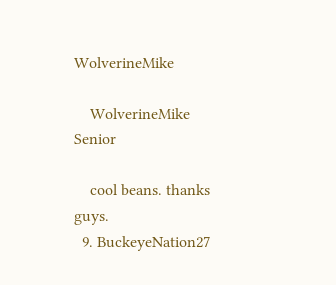WolverineMike

    WolverineMike Senior

    cool beans. thanks guys.
  9. BuckeyeNation27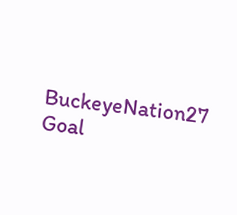BuckeyeNation27 Goal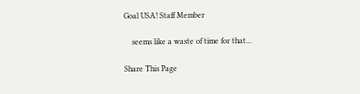Goal USA! Staff Member

    seems like a waste of time for that...

Share This Page